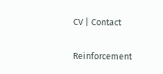CV | Contact

Reinforcement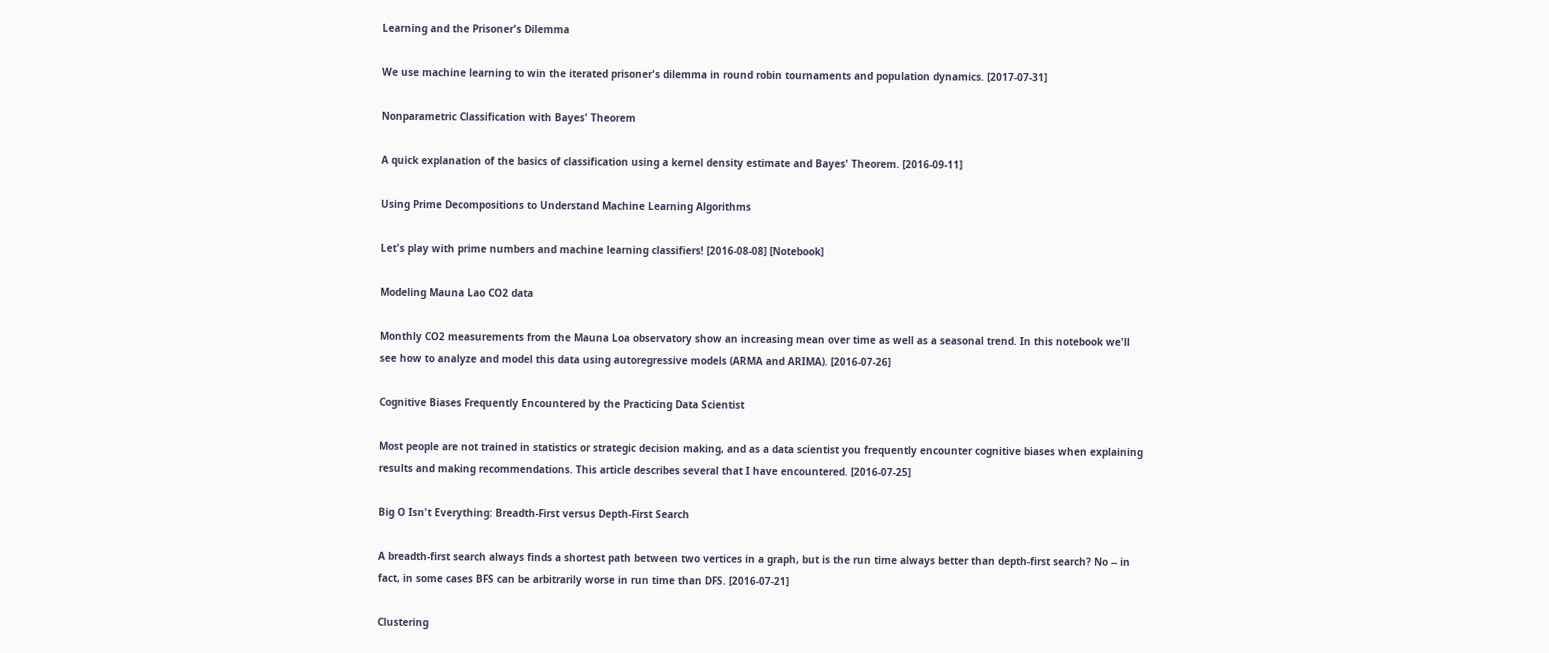Learning and the Prisoner's Dilemma

We use machine learning to win the iterated prisoner's dilemma in round robin tournaments and population dynamics. [2017-07-31]

Nonparametric Classification with Bayes' Theorem

A quick explanation of the basics of classification using a kernel density estimate and Bayes' Theorem. [2016-09-11]

Using Prime Decompositions to Understand Machine Learning Algorithms

Let's play with prime numbers and machine learning classifiers! [2016-08-08] [Notebook]

Modeling Mauna Lao CO2 data

Monthly CO2 measurements from the Mauna Loa observatory show an increasing mean over time as well as a seasonal trend. In this notebook we'll see how to analyze and model this data using autoregressive models (ARMA and ARIMA). [2016-07-26]

Cognitive Biases Frequently Encountered by the Practicing Data Scientist

Most people are not trained in statistics or strategic decision making, and as a data scientist you frequently encounter cognitive biases when explaining results and making recommendations. This article describes several that I have encountered. [2016-07-25]

Big O Isn't Everything: Breadth-First versus Depth-First Search

A breadth-first search always finds a shortest path between two vertices in a graph, but is the run time always better than depth-first search? No -- in fact, in some cases BFS can be arbitrarily worse in run time than DFS. [2016-07-21]

Clustering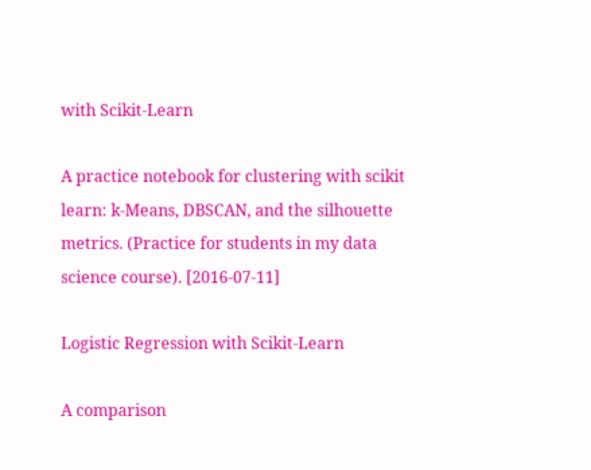with Scikit-Learn

A practice notebook for clustering with scikit learn: k-Means, DBSCAN, and the silhouette metrics. (Practice for students in my data science course). [2016-07-11]

Logistic Regression with Scikit-Learn

A comparison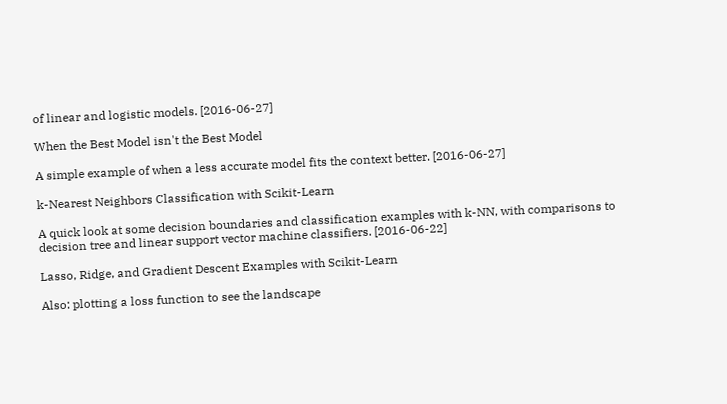of linear and logistic models. [2016-06-27]

When the Best Model isn't the Best Model

A simple example of when a less accurate model fits the context better. [2016-06-27]

k-Nearest Neighbors Classification with Scikit-Learn

A quick look at some decision boundaries and classification examples with k-NN, with comparisons to decision tree and linear support vector machine classifiers. [2016-06-22]

Lasso, Ridge, and Gradient Descent Examples with Scikit-Learn

Also: plotting a loss function to see the landscape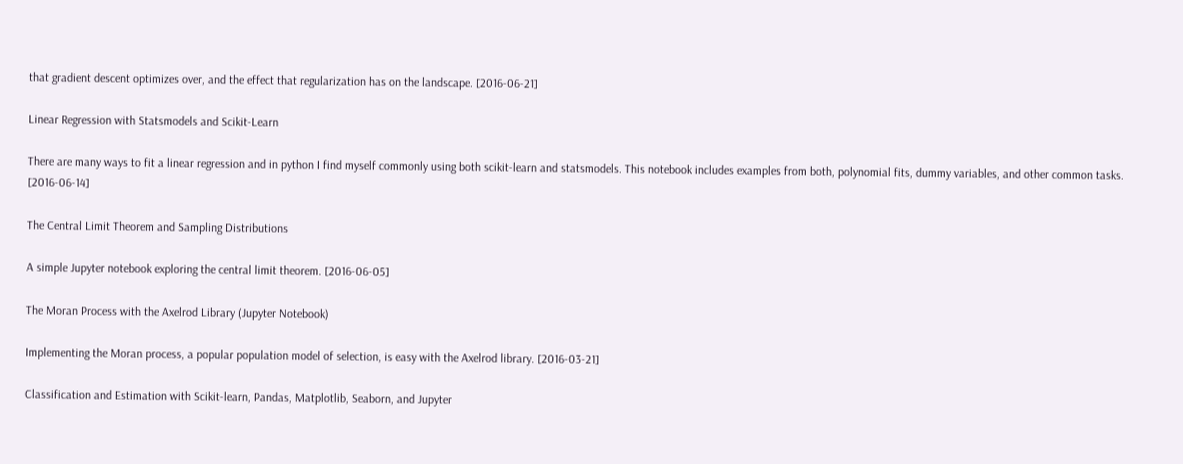that gradient descent optimizes over, and the effect that regularization has on the landscape. [2016-06-21]

Linear Regression with Statsmodels and Scikit-Learn

There are many ways to fit a linear regression and in python I find myself commonly using both scikit-learn and statsmodels. This notebook includes examples from both, polynomial fits, dummy variables, and other common tasks. [2016-06-14]

The Central Limit Theorem and Sampling Distributions

A simple Jupyter notebook exploring the central limit theorem. [2016-06-05]

The Moran Process with the Axelrod Library (Jupyter Notebook)

Implementing the Moran process, a popular population model of selection, is easy with the Axelrod library. [2016-03-21]

Classification and Estimation with Scikit-learn, Pandas, Matplotlib, Seaborn, and Jupyter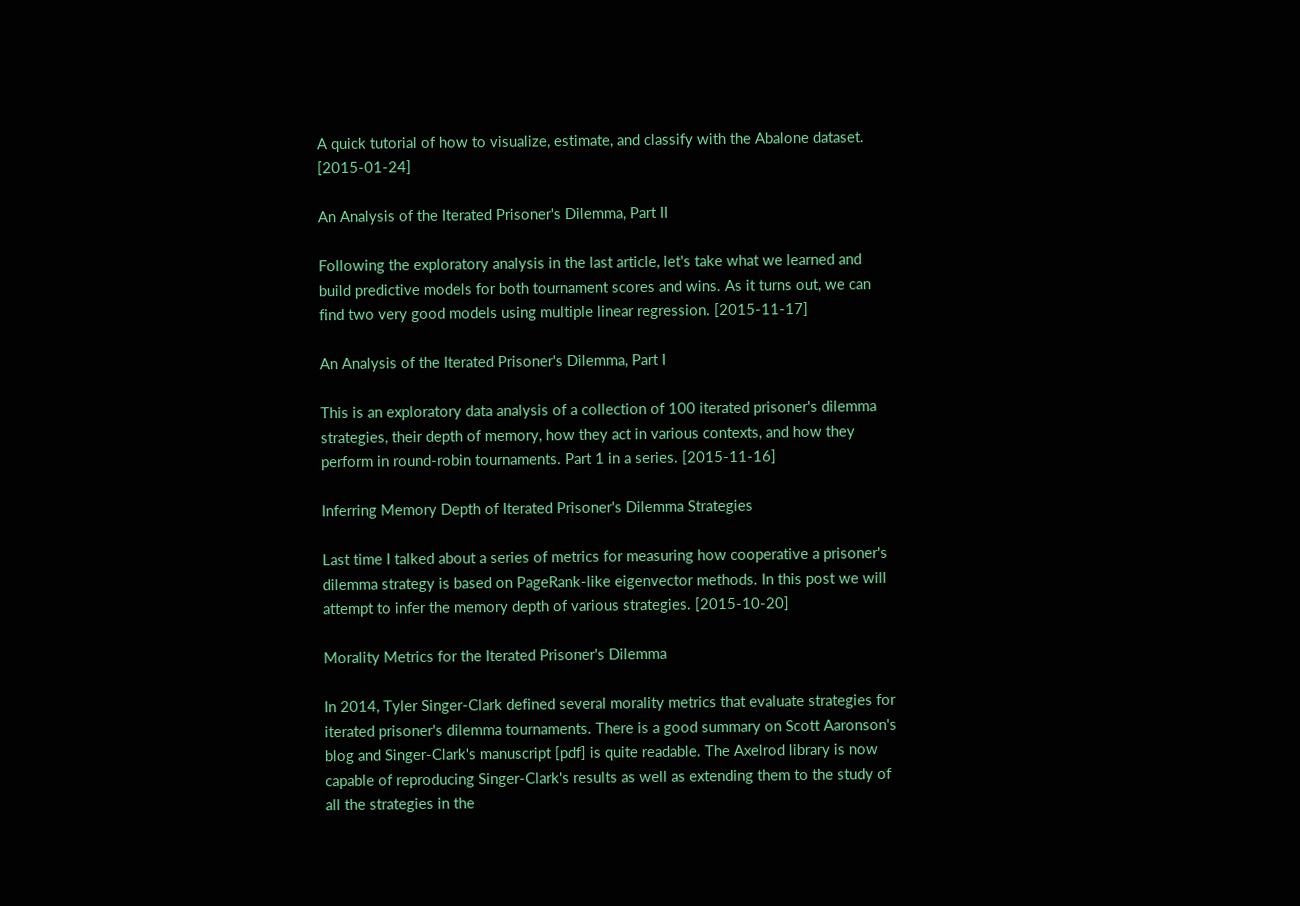A quick tutorial of how to visualize, estimate, and classify with the Abalone dataset. [2015-01-24]

An Analysis of the Iterated Prisoner's Dilemma, Part II

Following the exploratory analysis in the last article, let's take what we learned and build predictive models for both tournament scores and wins. As it turns out, we can find two very good models using multiple linear regression. [2015-11-17]

An Analysis of the Iterated Prisoner's Dilemma, Part I

This is an exploratory data analysis of a collection of 100 iterated prisoner's dilemma strategies, their depth of memory, how they act in various contexts, and how they perform in round-robin tournaments. Part 1 in a series. [2015-11-16]

Inferring Memory Depth of Iterated Prisoner's Dilemma Strategies

Last time I talked about a series of metrics for measuring how cooperative a prisoner's dilemma strategy is based on PageRank-like eigenvector methods. In this post we will attempt to infer the memory depth of various strategies. [2015-10-20]

Morality Metrics for the Iterated Prisoner's Dilemma

In 2014, Tyler Singer-Clark defined several morality metrics that evaluate strategies for iterated prisoner's dilemma tournaments. There is a good summary on Scott Aaronson's blog and Singer-Clark's manuscript [pdf] is quite readable. The Axelrod library is now capable of reproducing Singer-Clark's results as well as extending them to the study of all the strategies in the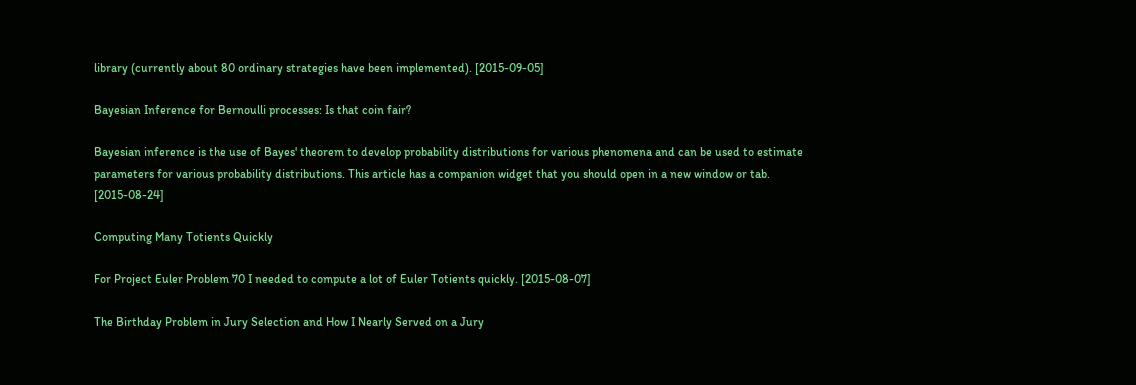library (currently about 80 ordinary strategies have been implemented). [2015-09-05]

Bayesian Inference for Bernoulli processes: Is that coin fair?

Bayesian inference is the use of Bayes' theorem to develop probability distributions for various phenomena and can be used to estimate parameters for various probability distributions. This article has a companion widget that you should open in a new window or tab. [2015-08-24]

Computing Many Totients Quickly

For Project Euler Problem 70 I needed to compute a lot of Euler Totients quickly. [2015-08-07]

The Birthday Problem in Jury Selection and How I Nearly Served on a Jury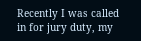Recently I was called in for jury duty, my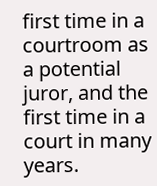first time in a courtroom as a potential juror, and the first time in a court in many years.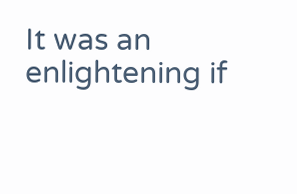It was an enlightening if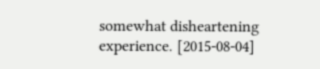somewhat disheartening experience. [2015-08-04]